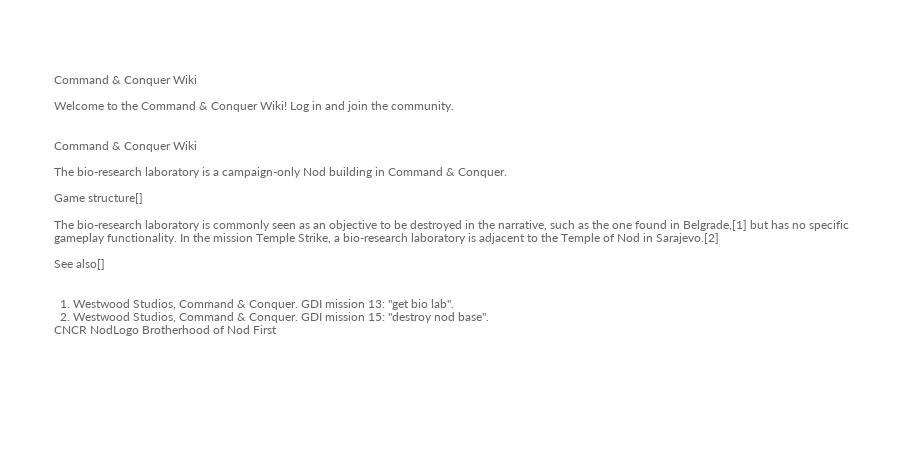Command & Conquer Wiki

Welcome to the Command & Conquer Wiki! Log in and join the community.


Command & Conquer Wiki

The bio-research laboratory is a campaign-only Nod building in Command & Conquer.

Game structure[]

The bio-research laboratory is commonly seen as an objective to be destroyed in the narrative, such as the one found in Belgrade,[1] but has no specific gameplay functionality. In the mission Temple Strike, a bio-research laboratory is adjacent to the Temple of Nod in Sarajevo.[2]

See also[]


  1. Westwood Studios, Command & Conquer. GDI mission 13: "get bio lab".
  2. Westwood Studios, Command & Conquer. GDI mission 15: "destroy nod base".
CNCR NodLogo Brotherhood of Nod First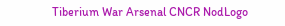Tiberium War Arsenal CNCR NodLogo